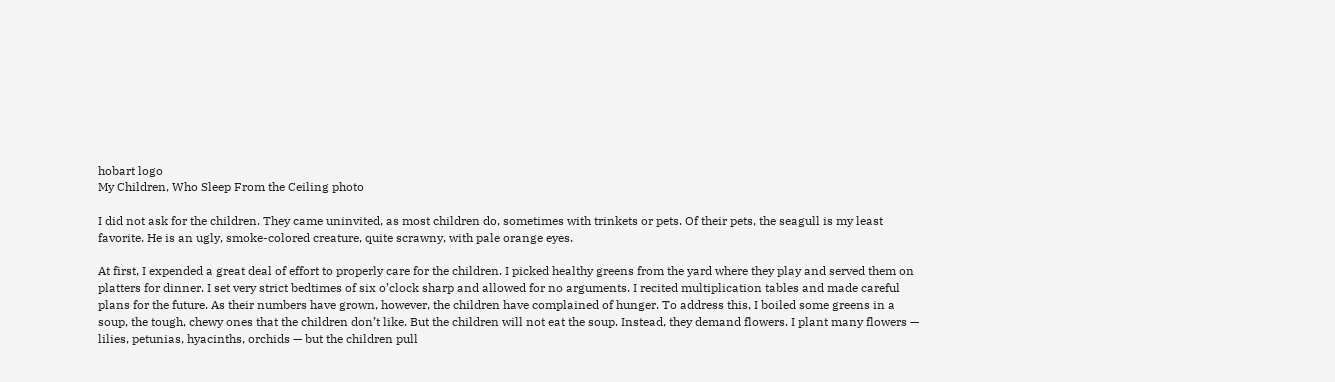hobart logo
My Children, Who Sleep From the Ceiling photo

I did not ask for the children. They came uninvited, as most children do, sometimes with trinkets or pets. Of their pets, the seagull is my least favorite. He is an ugly, smoke-colored creature, quite scrawny, with pale orange eyes.

At first, I expended a great deal of effort to properly care for the children. I picked healthy greens from the yard where they play and served them on platters for dinner. I set very strict bedtimes of six o’clock sharp and allowed for no arguments. I recited multiplication tables and made careful plans for the future. As their numbers have grown, however, the children have complained of hunger. To address this, I boiled some greens in a soup, the tough, chewy ones that the children don’t like. But the children will not eat the soup. Instead, they demand flowers. I plant many flowers — lilies, petunias, hyacinths, orchids — but the children pull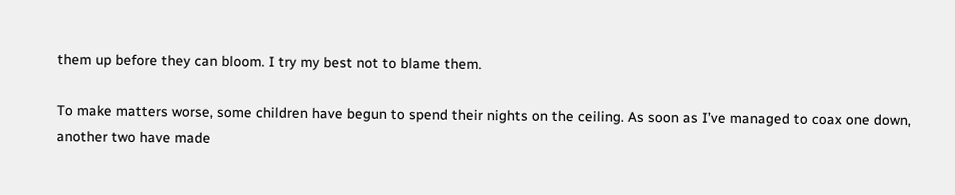them up before they can bloom. I try my best not to blame them.

To make matters worse, some children have begun to spend their nights on the ceiling. As soon as I’ve managed to coax one down, another two have made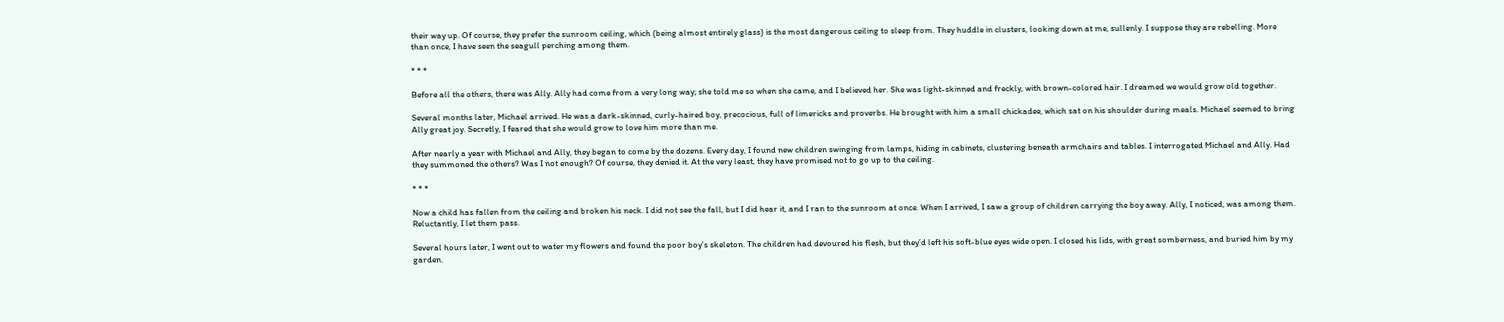their way up. Of course, they prefer the sunroom ceiling, which (being almost entirely glass) is the most dangerous ceiling to sleep from. They huddle in clusters, looking down at me, sullenly. I suppose they are rebelling. More than once, I have seen the seagull perching among them.

* * *

Before all the others, there was Ally. Ally had come from a very long way; she told me so when she came, and I believed her. She was light-skinned and freckly, with brown-colored hair. I dreamed we would grow old together.

Several months later, Michael arrived. He was a dark-skinned, curly-haired boy, precocious, full of limericks and proverbs. He brought with him a small chickadee, which sat on his shoulder during meals. Michael seemed to bring Ally great joy. Secretly, I feared that she would grow to love him more than me.

After nearly a year with Michael and Ally, they began to come by the dozens. Every day, I found new children swinging from lamps, hiding in cabinets, clustering beneath armchairs and tables. I interrogated Michael and Ally. Had they summoned the others? Was I not enough? Of course, they denied it. At the very least, they have promised not to go up to the ceiling.

* * *

Now a child has fallen from the ceiling and broken his neck. I did not see the fall, but I did hear it, and I ran to the sunroom at once. When I arrived, I saw a group of children carrying the boy away. Ally, I noticed, was among them. Reluctantly, I let them pass.

Several hours later, I went out to water my flowers and found the poor boy’s skeleton. The children had devoured his flesh, but they’d left his soft-blue eyes wide open. I closed his lids, with great somberness, and buried him by my garden.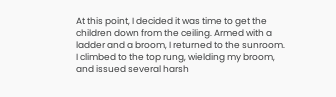At this point, I decided it was time to get the children down from the ceiling. Armed with a ladder and a broom, I returned to the sunroom. I climbed to the top rung, wielding my broom, and issued several harsh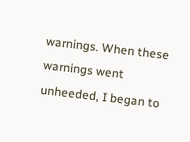warnings. When these warnings went unheeded, I began to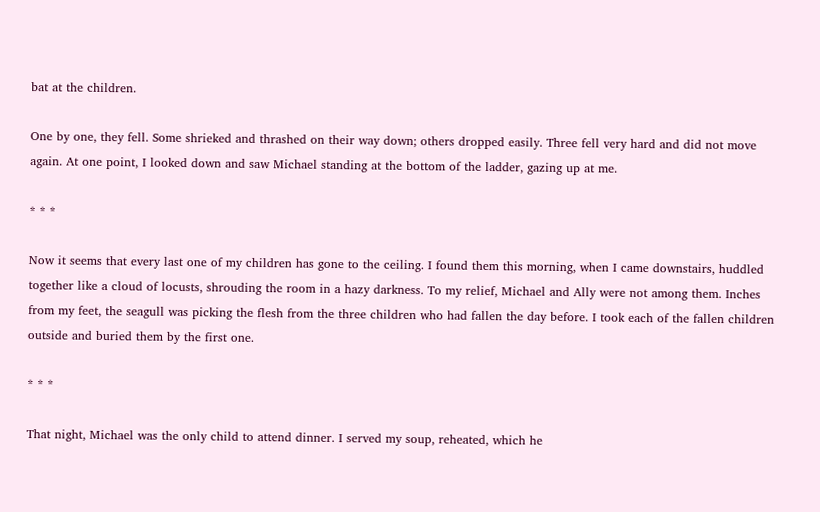bat at the children.

One by one, they fell. Some shrieked and thrashed on their way down; others dropped easily. Three fell very hard and did not move again. At one point, I looked down and saw Michael standing at the bottom of the ladder, gazing up at me.

* * *

Now it seems that every last one of my children has gone to the ceiling. I found them this morning, when I came downstairs, huddled together like a cloud of locusts, shrouding the room in a hazy darkness. To my relief, Michael and Ally were not among them. Inches from my feet, the seagull was picking the flesh from the three children who had fallen the day before. I took each of the fallen children outside and buried them by the first one.

* * *

That night, Michael was the only child to attend dinner. I served my soup, reheated, which he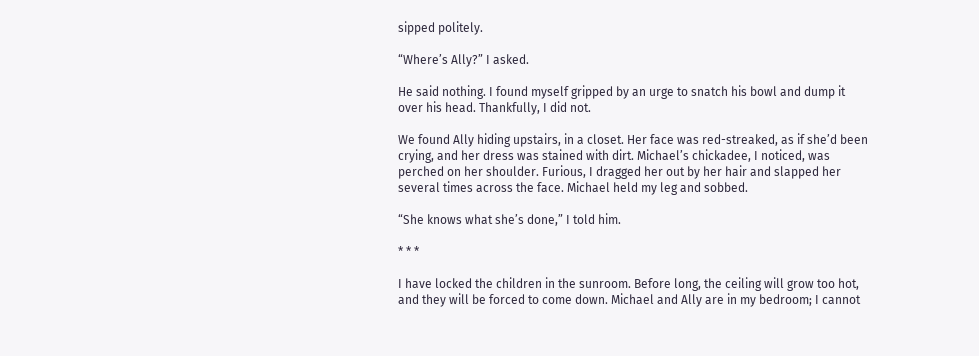sipped politely.

“Where’s Ally?” I asked.

He said nothing. I found myself gripped by an urge to snatch his bowl and dump it over his head. Thankfully, I did not.

We found Ally hiding upstairs, in a closet. Her face was red-streaked, as if she’d been crying, and her dress was stained with dirt. Michael’s chickadee, I noticed, was perched on her shoulder. Furious, I dragged her out by her hair and slapped her several times across the face. Michael held my leg and sobbed.

“She knows what she’s done,” I told him.

* * *

I have locked the children in the sunroom. Before long, the ceiling will grow too hot, and they will be forced to come down. Michael and Ally are in my bedroom; I cannot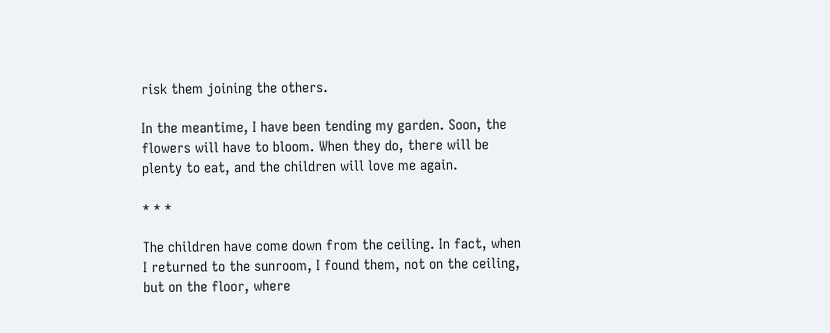risk them joining the others.

In the meantime, I have been tending my garden. Soon, the flowers will have to bloom. When they do, there will be plenty to eat, and the children will love me again.

* * *

The children have come down from the ceiling. In fact, when I returned to the sunroom, I found them, not on the ceiling, but on the floor, where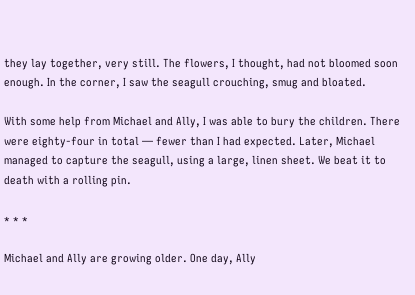they lay together, very still. The flowers, I thought, had not bloomed soon enough. In the corner, I saw the seagull crouching, smug and bloated.

With some help from Michael and Ally, I was able to bury the children. There were eighty-four in total — fewer than I had expected. Later, Michael managed to capture the seagull, using a large, linen sheet. We beat it to death with a rolling pin.

* * *

Michael and Ally are growing older. One day, Ally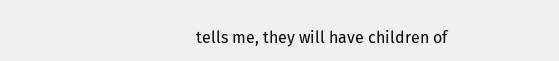tells me, they will have children of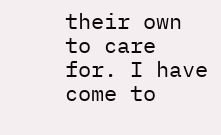their own to care for. I have come to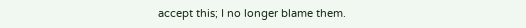accept this; I no longer blame them.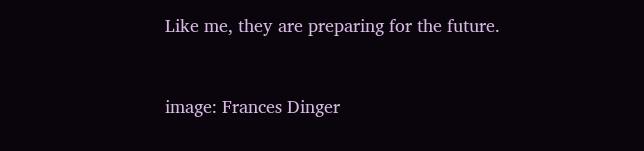Like me, they are preparing for the future.


image: Frances Dinger